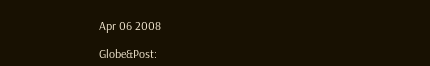Apr 06 2008

Globe&Post: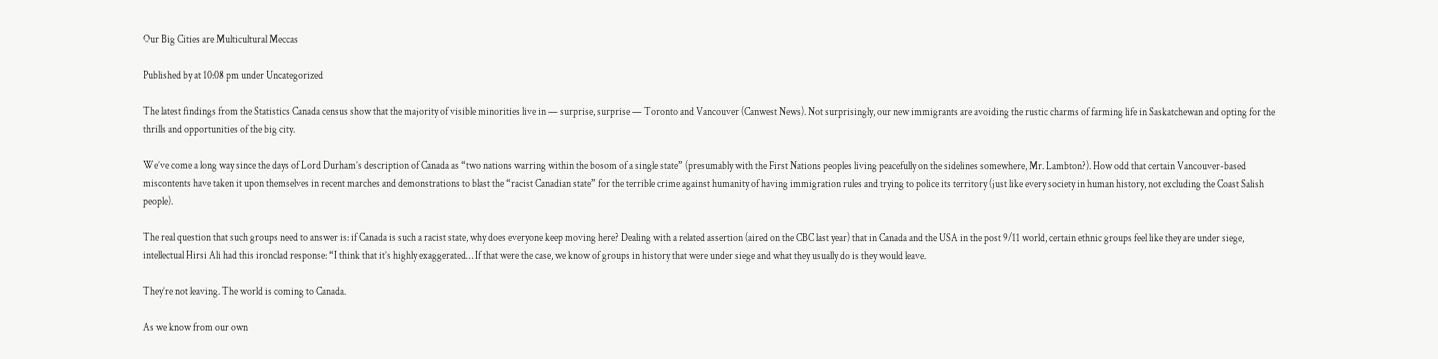Our Big Cities are Multicultural Meccas

Published by at 10:08 pm under Uncategorized

The latest findings from the Statistics Canada census show that the majority of visible minorities live in — surprise, surprise — Toronto and Vancouver (Canwest News). Not surprisingly, our new immigrants are avoiding the rustic charms of farming life in Saskatchewan and opting for the thrills and opportunities of the big city.

We’ve come a long way since the days of Lord Durham’s description of Canada as “two nations warring within the bosom of a single state” (presumably with the First Nations peoples living peacefully on the sidelines somewhere, Mr. Lambton?). How odd that certain Vancouver-based miscontents have taken it upon themselves in recent marches and demonstrations to blast the “racist Canadian state” for the terrible crime against humanity of having immigration rules and trying to police its territory (just like every society in human history, not excluding the Coast Salish people).

The real question that such groups need to answer is: if Canada is such a racist state, why does everyone keep moving here? Dealing with a related assertion (aired on the CBC last year) that in Canada and the USA in the post 9/11 world, certain ethnic groups feel like they are under siege, intellectual Hirsi Ali had this ironclad response: “I think that it’s highly exaggerated… If that were the case, we know of groups in history that were under siege and what they usually do is they would leave.

They’re not leaving. The world is coming to Canada.

As we know from our own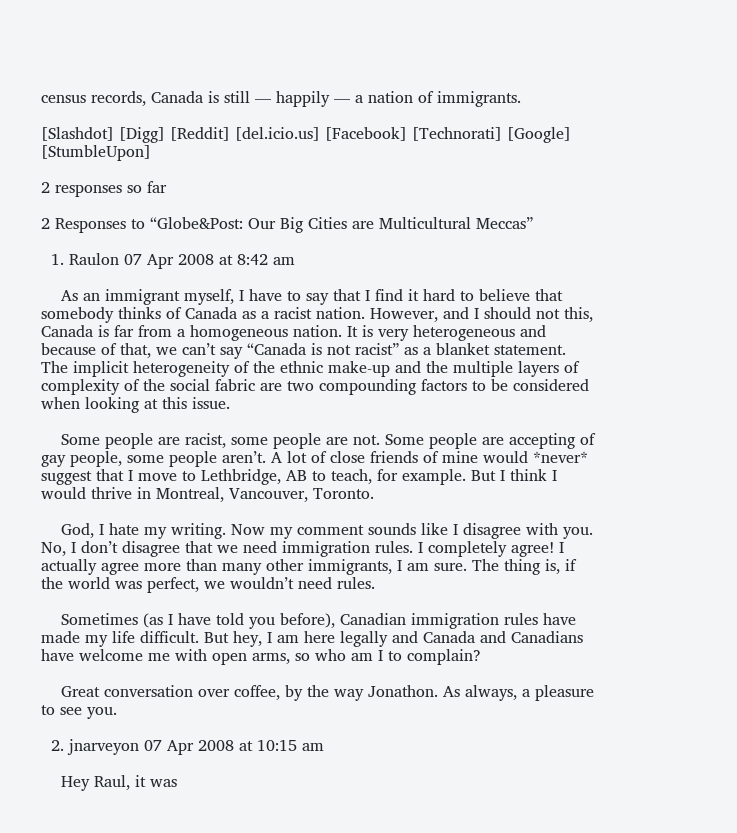census records, Canada is still — happily — a nation of immigrants.

[Slashdot] [Digg] [Reddit] [del.icio.us] [Facebook] [Technorati] [Google] [StumbleUpon]

2 responses so far

2 Responses to “Globe&Post: Our Big Cities are Multicultural Meccas”

  1. Raulon 07 Apr 2008 at 8:42 am

    As an immigrant myself, I have to say that I find it hard to believe that somebody thinks of Canada as a racist nation. However, and I should not this, Canada is far from a homogeneous nation. It is very heterogeneous and because of that, we can’t say “Canada is not racist” as a blanket statement. The implicit heterogeneity of the ethnic make-up and the multiple layers of complexity of the social fabric are two compounding factors to be considered when looking at this issue.

    Some people are racist, some people are not. Some people are accepting of gay people, some people aren’t. A lot of close friends of mine would *never* suggest that I move to Lethbridge, AB to teach, for example. But I think I would thrive in Montreal, Vancouver, Toronto.

    God, I hate my writing. Now my comment sounds like I disagree with you. No, I don’t disagree that we need immigration rules. I completely agree! I actually agree more than many other immigrants, I am sure. The thing is, if the world was perfect, we wouldn’t need rules.

    Sometimes (as I have told you before), Canadian immigration rules have made my life difficult. But hey, I am here legally and Canada and Canadians have welcome me with open arms, so who am I to complain?

    Great conversation over coffee, by the way Jonathon. As always, a pleasure to see you.

  2. jnarveyon 07 Apr 2008 at 10:15 am

    Hey Raul, it was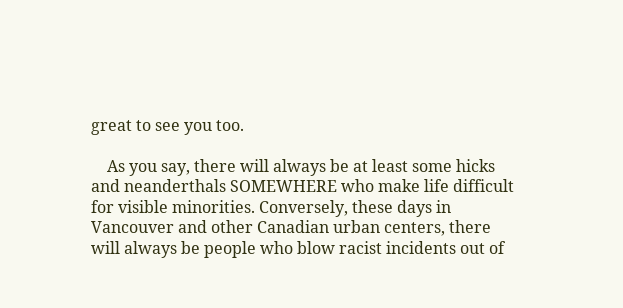great to see you too.

    As you say, there will always be at least some hicks and neanderthals SOMEWHERE who make life difficult for visible minorities. Conversely, these days in Vancouver and other Canadian urban centers, there will always be people who blow racist incidents out of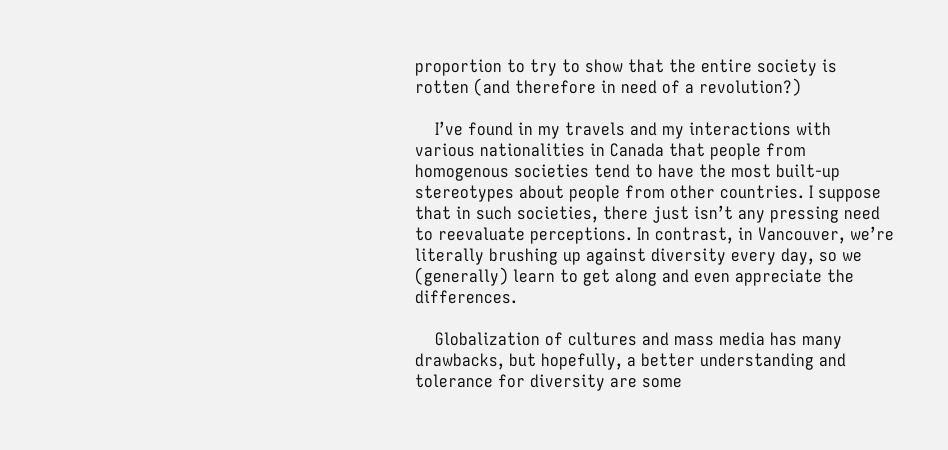proportion to try to show that the entire society is rotten (and therefore in need of a revolution?)

    I’ve found in my travels and my interactions with various nationalities in Canada that people from homogenous societies tend to have the most built-up stereotypes about people from other countries. I suppose that in such societies, there just isn’t any pressing need to reevaluate perceptions. In contrast, in Vancouver, we’re literally brushing up against diversity every day, so we (generally) learn to get along and even appreciate the differences.

    Globalization of cultures and mass media has many drawbacks, but hopefully, a better understanding and tolerance for diversity are some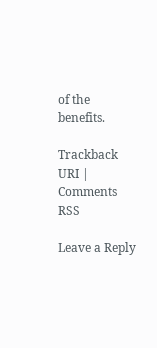of the benefits.

Trackback URI | Comments RSS

Leave a Reply